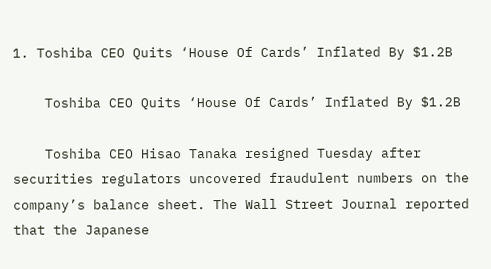1. Toshiba CEO Quits ‘House Of Cards’ Inflated By $1.2B

    Toshiba CEO Quits ‘House Of Cards’ Inflated By $1.2B

    Toshiba CEO Hisao Tanaka resigned Tuesday after securities regulators uncovered fraudulent numbers on the company’s balance sheet. The Wall Street Journal reported that the Japanese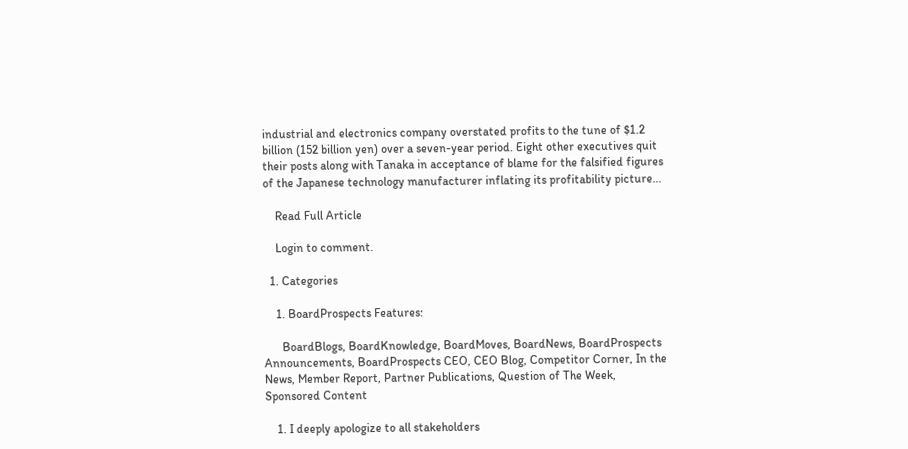industrial and electronics company overstated profits to the tune of $1.2 billion (152 billion yen) over a seven-year period. Eight other executives quit their posts along with Tanaka in acceptance of blame for the falsified figures of the Japanese technology manufacturer inflating its profitability picture...

    Read Full Article

    Login to comment.

  1. Categories

    1. BoardProspects Features:

      BoardBlogs, BoardKnowledge, BoardMoves, BoardNews, BoardProspects Announcements, BoardProspects CEO, CEO Blog, Competitor Corner, In the News, Member Report, Partner Publications, Question of The Week, Sponsored Content

    1. I deeply apologize to all stakeholders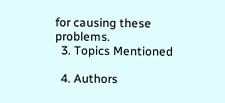for causing these problems.
  3. Topics Mentioned

  4. Authors